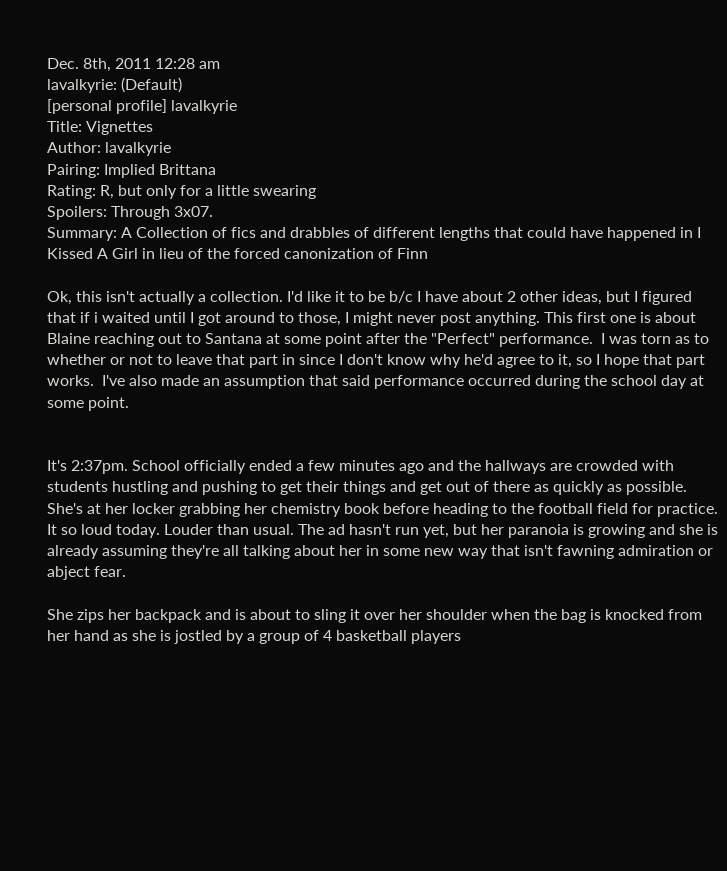Dec. 8th, 2011 12:28 am
lavalkyrie: (Default)
[personal profile] lavalkyrie
Title: Vignettes
Author: lavalkyrie
Pairing: Implied Brittana
Rating: R, but only for a little swearing
Spoilers: Through 3x07.
Summary: A Collection of fics and drabbles of different lengths that could have happened in I Kissed A Girl in lieu of the forced canonization of Finn

Ok, this isn't actually a collection. I'd like it to be b/c I have about 2 other ideas, but I figured that if i waited until I got around to those, I might never post anything. This first one is about Blaine reaching out to Santana at some point after the "Perfect" performance.  I was torn as to whether or not to leave that part in since I don't know why he'd agree to it, so I hope that part works.  I've also made an assumption that said performance occurred during the school day at some point.


It's 2:37pm. School officially ended a few minutes ago and the hallways are crowded with students hustling and pushing to get their things and get out of there as quickly as possible. She's at her locker grabbing her chemistry book before heading to the football field for practice. It so loud today. Louder than usual. The ad hasn't run yet, but her paranoia is growing and she is already assuming they're all talking about her in some new way that isn't fawning admiration or abject fear.

She zips her backpack and is about to sling it over her shoulder when the bag is knocked from her hand as she is jostled by a group of 4 basketball players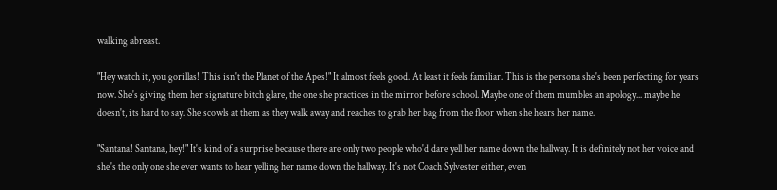walking abreast.

"Hey watch it, you gorillas! This isn't the Planet of the Apes!" It almost feels good. At least it feels familiar. This is the persona she's been perfecting for years now. She's giving them her signature bitch glare, the one she practices in the mirror before school. Maybe one of them mumbles an apology... maybe he doesn't, its hard to say. She scowls at them as they walk away and reaches to grab her bag from the floor when she hears her name.

"Santana! Santana, hey!" It's kind of a surprise because there are only two people who'd dare yell her name down the hallway. It is definitely not her voice and she's the only one she ever wants to hear yelling her name down the hallway. It's not Coach Sylvester either, even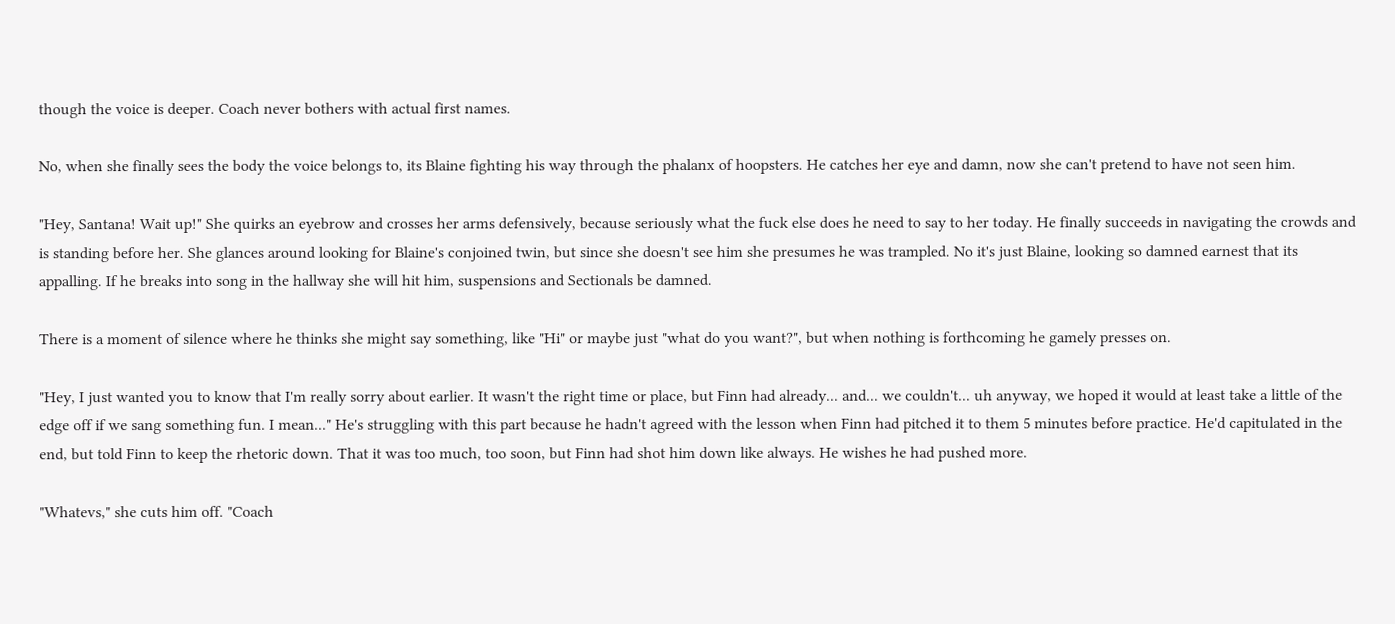though the voice is deeper. Coach never bothers with actual first names.

No, when she finally sees the body the voice belongs to, its Blaine fighting his way through the phalanx of hoopsters. He catches her eye and damn, now she can't pretend to have not seen him.

"Hey, Santana! Wait up!" She quirks an eyebrow and crosses her arms defensively, because seriously what the fuck else does he need to say to her today. He finally succeeds in navigating the crowds and is standing before her. She glances around looking for Blaine's conjoined twin, but since she doesn't see him she presumes he was trampled. No it's just Blaine, looking so damned earnest that its appalling. If he breaks into song in the hallway she will hit him, suspensions and Sectionals be damned.

There is a moment of silence where he thinks she might say something, like "Hi" or maybe just "what do you want?", but when nothing is forthcoming he gamely presses on.

"Hey, I just wanted you to know that I'm really sorry about earlier. It wasn't the right time or place, but Finn had already... and... we couldn't... uh anyway, we hoped it would at least take a little of the edge off if we sang something fun. I mean..." He's struggling with this part because he hadn't agreed with the lesson when Finn had pitched it to them 5 minutes before practice. He'd capitulated in the end, but told Finn to keep the rhetoric down. That it was too much, too soon, but Finn had shot him down like always. He wishes he had pushed more.

"Whatevs," she cuts him off. "Coach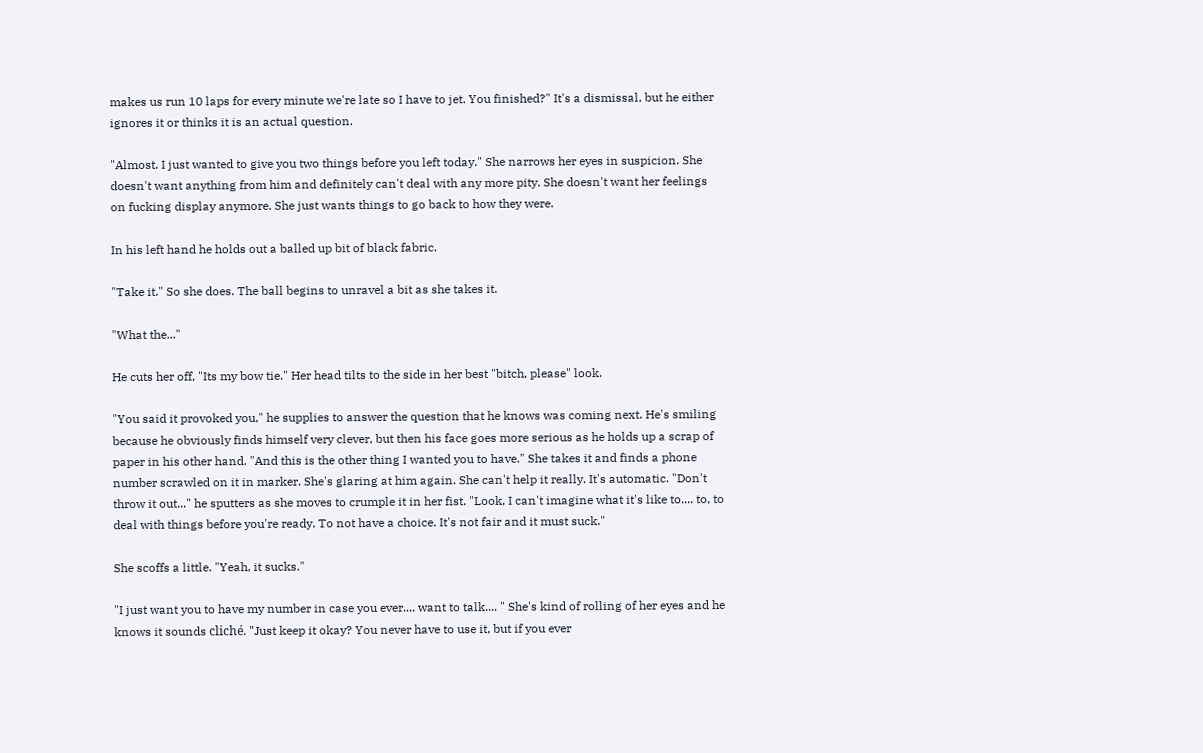makes us run 10 laps for every minute we're late so I have to jet. You finished?" It's a dismissal, but he either ignores it or thinks it is an actual question.

"Almost. I just wanted to give you two things before you left today." She narrows her eyes in suspicion. She doesn't want anything from him and definitely can't deal with any more pity. She doesn't want her feelings on fucking display anymore. She just wants things to go back to how they were.

In his left hand he holds out a balled up bit of black fabric.

"Take it." So she does. The ball begins to unravel a bit as she takes it.

"What the..."

He cuts her off, "Its my bow tie." Her head tilts to the side in her best "bitch, please" look.

"You said it provoked you," he supplies to answer the question that he knows was coming next. He's smiling because he obviously finds himself very clever, but then his face goes more serious as he holds up a scrap of paper in his other hand. "And this is the other thing I wanted you to have." She takes it and finds a phone number scrawled on it in marker. She's glaring at him again. She can't help it really. It's automatic. "Don't throw it out..." he sputters as she moves to crumple it in her fist. "Look, I can't imagine what it's like to.... to, to deal with things before you're ready. To not have a choice. It's not fair and it must suck."

She scoffs a little. "Yeah, it sucks."

"I just want you to have my number in case you ever.... want to talk.... " She's kind of rolling of her eyes and he knows it sounds cliché. "Just keep it okay? You never have to use it, but if you ever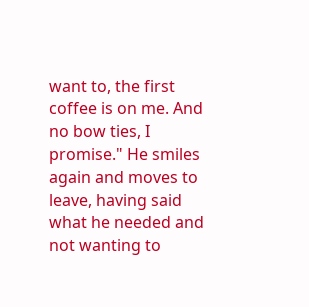want to, the first coffee is on me. And no bow ties, I promise." He smiles again and moves to leave, having said what he needed and not wanting to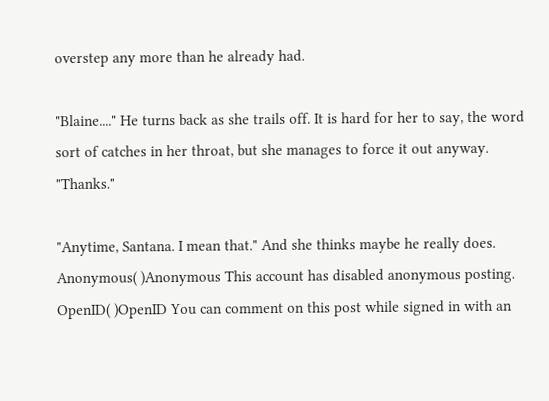overstep any more than he already had.

"Blaine...." He turns back as she trails off. It is hard for her to say, the word sort of catches in her throat, but she manages to force it out anyway. "Thanks."

"Anytime, Santana. I mean that." And she thinks maybe he really does.
Anonymous( )Anonymous This account has disabled anonymous posting.
OpenID( )OpenID You can comment on this post while signed in with an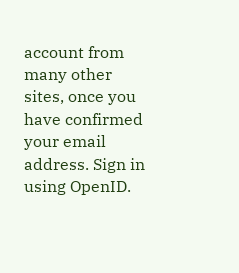account from many other sites, once you have confirmed your email address. Sign in using OpenID.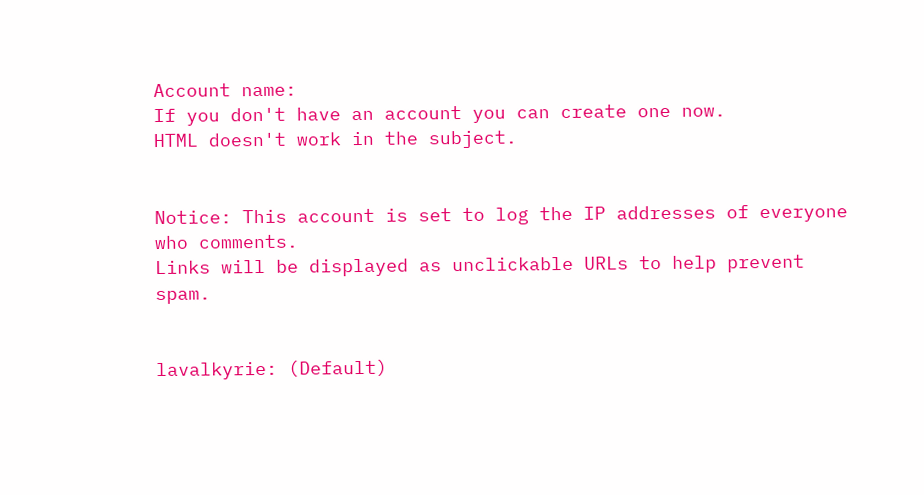Account name:
If you don't have an account you can create one now.
HTML doesn't work in the subject.


Notice: This account is set to log the IP addresses of everyone who comments.
Links will be displayed as unclickable URLs to help prevent spam.


lavalkyrie: (Default)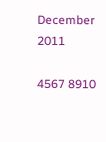December 2011

4567 8910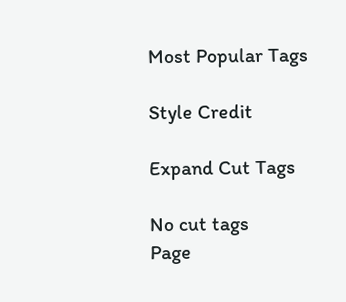Most Popular Tags

Style Credit

Expand Cut Tags

No cut tags
Page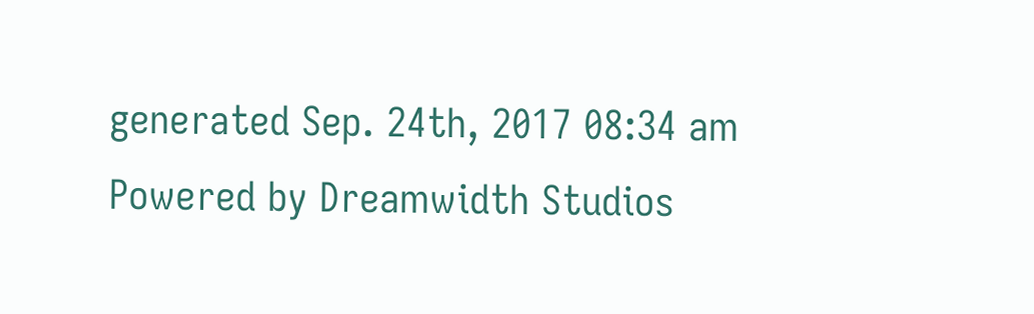generated Sep. 24th, 2017 08:34 am
Powered by Dreamwidth Studios